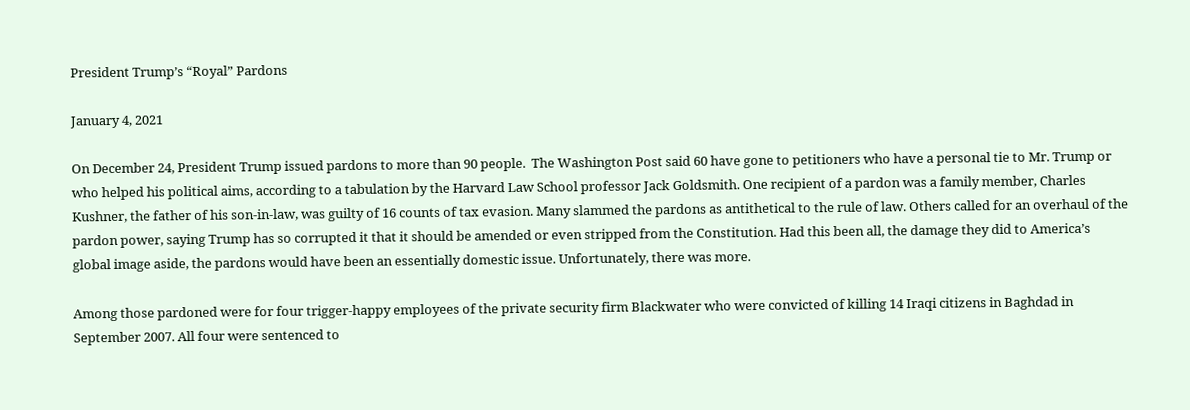President Trump’s “Royal” Pardons

January 4, 2021

On December 24, President Trump issued pardons to more than 90 people.  The Washington Post said 60 have gone to petitioners who have a personal tie to Mr. Trump or who helped his political aims, according to a tabulation by the Harvard Law School professor Jack Goldsmith. One recipient of a pardon was a family member, Charles Kushner, the father of his son-in-law, was guilty of 16 counts of tax evasion. Many slammed the pardons as antithetical to the rule of law. Others called for an overhaul of the pardon power, saying Trump has so corrupted it that it should be amended or even stripped from the Constitution. Had this been all, the damage they did to America’s global image aside, the pardons would have been an essentially domestic issue. Unfortunately, there was more.

Among those pardoned were for four trigger-happy employees of the private security firm Blackwater who were convicted of killing 14 Iraqi citizens in Baghdad in September 2007. All four were sentenced to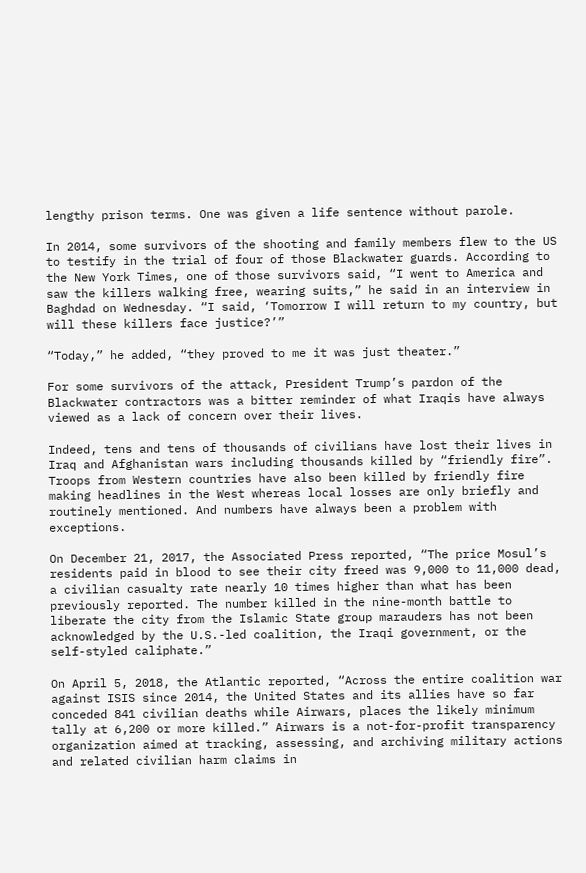lengthy prison terms. One was given a life sentence without parole.

In 2014, some survivors of the shooting and family members flew to the US to testify in the trial of four of those Blackwater guards. According to the New York Times, one of those survivors said, “I went to America and saw the killers walking free, wearing suits,” he said in an interview in Baghdad on Wednesday. “I said, ‘Tomorrow I will return to my country, but will these killers face justice?’”

“Today,” he added, “they proved to me it was just theater.”

For some survivors of the attack, President Trump’s pardon of the Blackwater contractors was a bitter reminder of what Iraqis have always viewed as a lack of concern over their lives.

Indeed, tens and tens of thousands of civilians have lost their lives in Iraq and Afghanistan wars including thousands killed by “friendly fire”. Troops from Western countries have also been killed by friendly fire making headlines in the West whereas local losses are only briefly and routinely mentioned. And numbers have always been a problem with exceptions.

On December 21, 2017, the Associated Press reported, “The price Mosul’s residents paid in blood to see their city freed was 9,000 to 11,000 dead, a civilian casualty rate nearly 10 times higher than what has been previously reported. The number killed in the nine-month battle to liberate the city from the Islamic State group marauders has not been acknowledged by the U.S.-led coalition, the Iraqi government, or the self-styled caliphate.”

On April 5, 2018, the Atlantic reported, “Across the entire coalition war against ISIS since 2014, the United States and its allies have so far conceded 841 civilian deaths while Airwars, places the likely minimum tally at 6,200 or more killed.” Airwars is a not-for-profit transparency organization aimed at tracking, assessing, and archiving military actions and related civilian harm claims in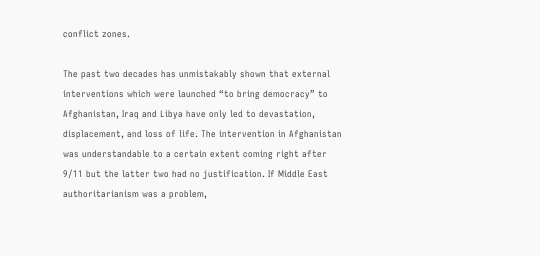conflict zones.

The past two decades has unmistakably shown that external interventions which were launched “to bring democracy” to Afghanistan, Iraq and Libya have only led to devastation, displacement, and loss of life. The intervention in Afghanistan was understandable to a certain extent coming right after 9/11 but the latter two had no justification. If Middle East authoritarianism was a problem,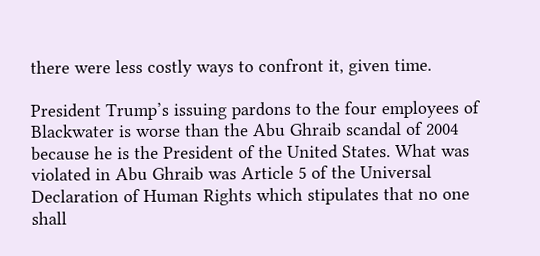there were less costly ways to confront it, given time.

President Trump’s issuing pardons to the four employees of Blackwater is worse than the Abu Ghraib scandal of 2004 because he is the President of the United States. What was violated in Abu Ghraib was Article 5 of the Universal Declaration of Human Rights which stipulates that no one shall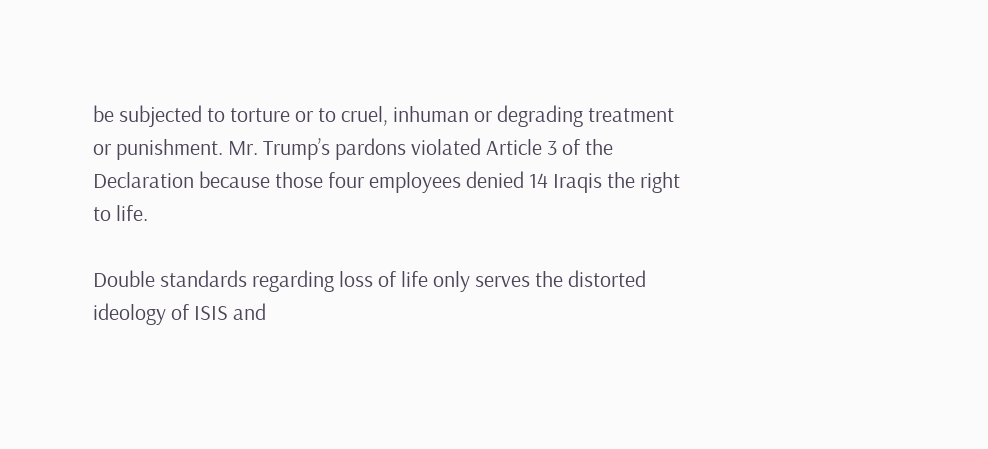be subjected to torture or to cruel, inhuman or degrading treatment or punishment. Mr. Trump’s pardons violated Article 3 of the Declaration because those four employees denied 14 Iraqis the right to life.

Double standards regarding loss of life only serves the distorted ideology of ISIS and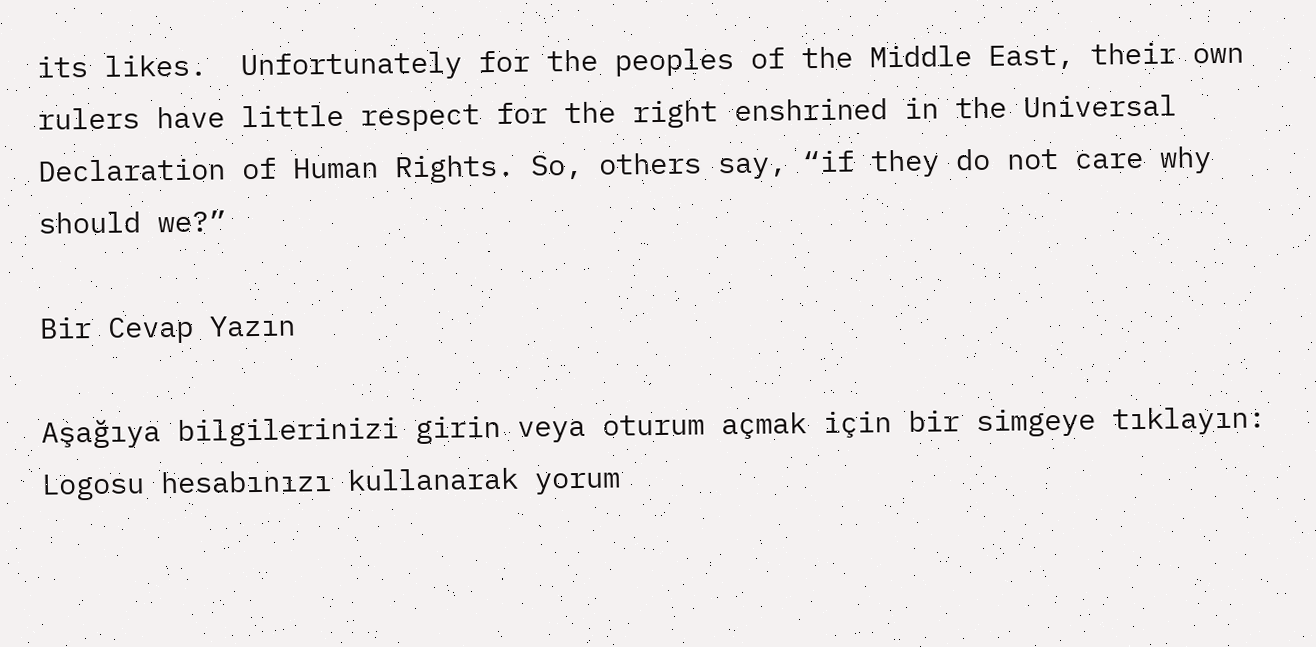its likes.  Unfortunately for the peoples of the Middle East, their own rulers have little respect for the right enshrined in the Universal Declaration of Human Rights. So, others say, “if they do not care why should we?”

Bir Cevap Yazın

Aşağıya bilgilerinizi girin veya oturum açmak için bir simgeye tıklayın: Logosu hesabınızı kullanarak yorum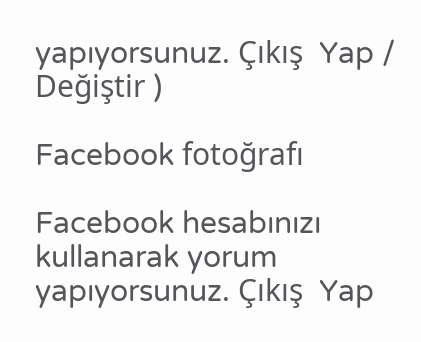yapıyorsunuz. Çıkış  Yap /  Değiştir )

Facebook fotoğrafı

Facebook hesabınızı kullanarak yorum yapıyorsunuz. Çıkış  Yap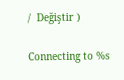/  Değiştir )

Connecting to %s